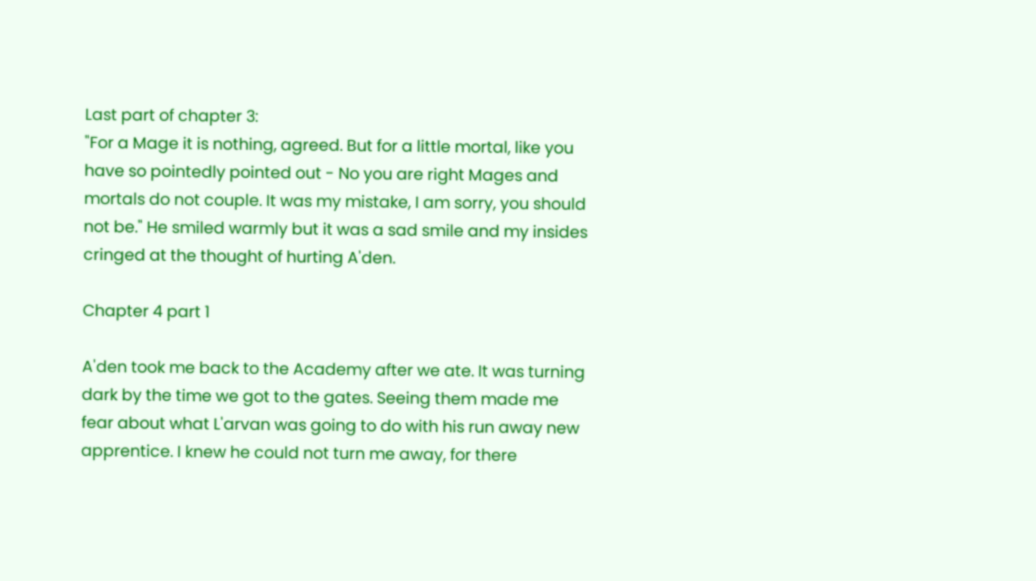Last part of chapter 3:
"For a Mage it is nothing, agreed. But for a little mortal, like you have so pointedly pointed out - No you are right Mages and mortals do not couple. It was my mistake, I am sorry, you should not be." He smiled warmly but it was a sad smile and my insides cringed at the thought of hurting A'den.

Chapter 4 part 1

A'den took me back to the Academy after we ate. It was turning dark by the time we got to the gates. Seeing them made me fear about what L'arvan was going to do with his run away new apprentice. I knew he could not turn me away, for there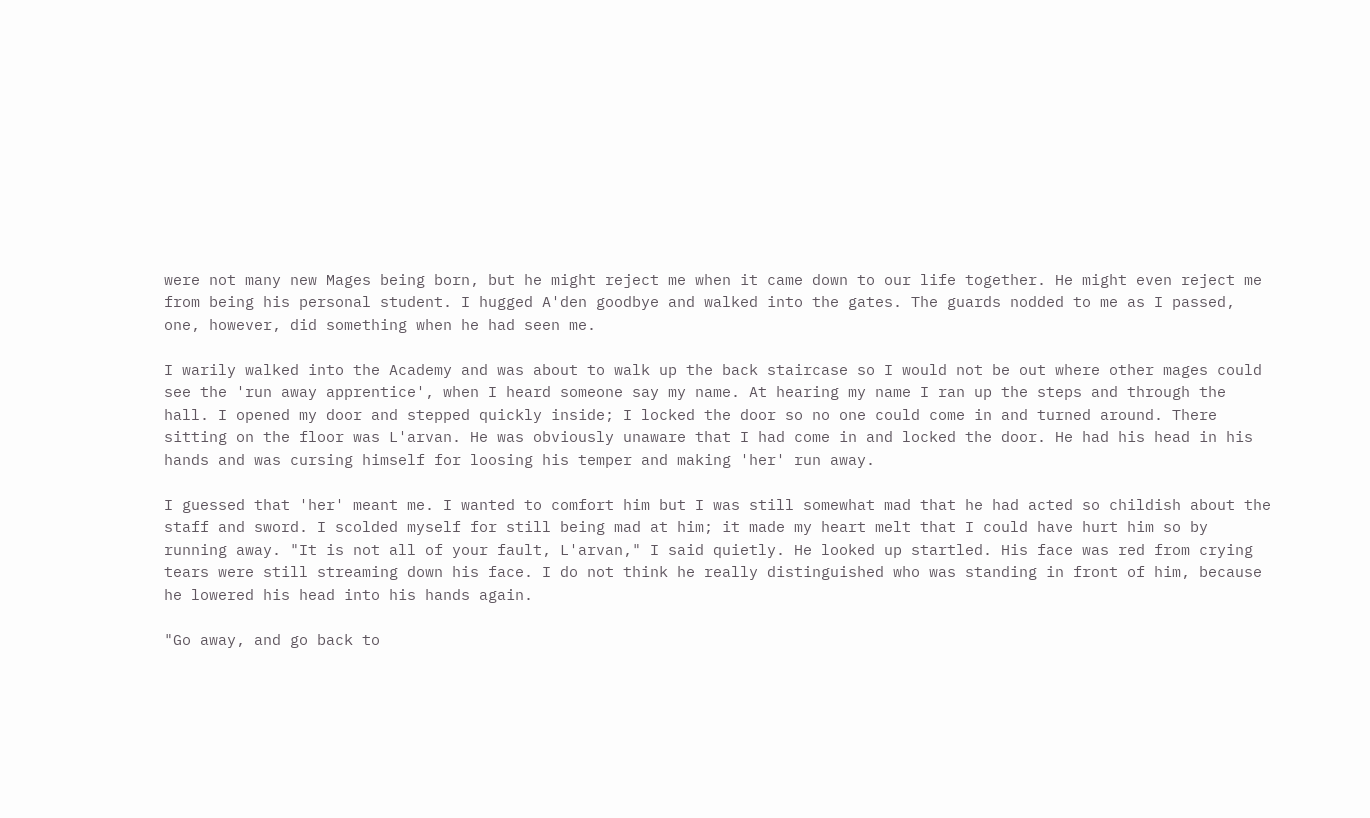were not many new Mages being born, but he might reject me when it came down to our life together. He might even reject me from being his personal student. I hugged A'den goodbye and walked into the gates. The guards nodded to me as I passed, one, however, did something when he had seen me.

I warily walked into the Academy and was about to walk up the back staircase so I would not be out where other mages could see the 'run away apprentice', when I heard someone say my name. At hearing my name I ran up the steps and through the hall. I opened my door and stepped quickly inside; I locked the door so no one could come in and turned around. There sitting on the floor was L'arvan. He was obviously unaware that I had come in and locked the door. He had his head in his hands and was cursing himself for loosing his temper and making 'her' run away.

I guessed that 'her' meant me. I wanted to comfort him but I was still somewhat mad that he had acted so childish about the staff and sword. I scolded myself for still being mad at him; it made my heart melt that I could have hurt him so by running away. "It is not all of your fault, L'arvan," I said quietly. He looked up startled. His face was red from crying tears were still streaming down his face. I do not think he really distinguished who was standing in front of him, because he lowered his head into his hands again.

"Go away, and go back to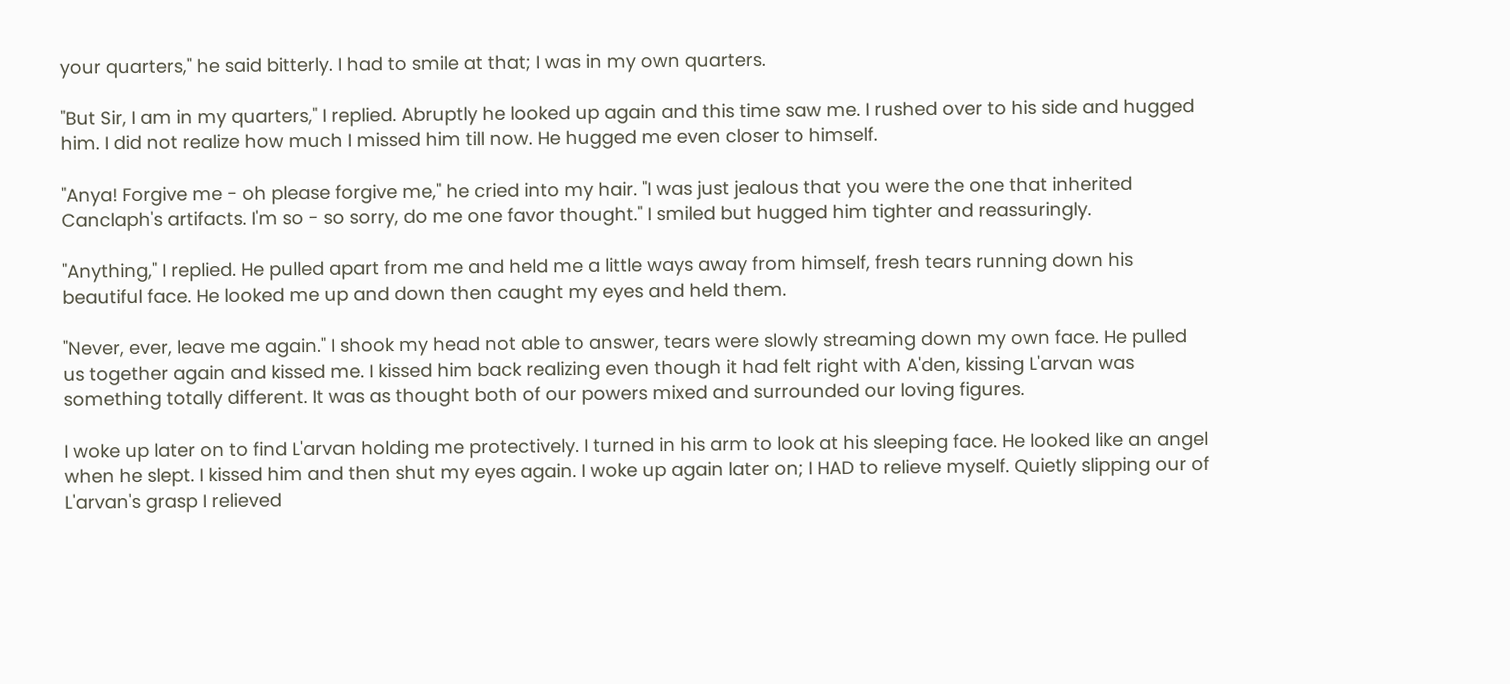your quarters," he said bitterly. I had to smile at that; I was in my own quarters.

"But Sir, I am in my quarters," I replied. Abruptly he looked up again and this time saw me. I rushed over to his side and hugged him. I did not realize how much I missed him till now. He hugged me even closer to himself.

"Anya! Forgive me - oh please forgive me," he cried into my hair. "I was just jealous that you were the one that inherited Canclaph's artifacts. I'm so - so sorry, do me one favor thought." I smiled but hugged him tighter and reassuringly.

"Anything," I replied. He pulled apart from me and held me a little ways away from himself, fresh tears running down his beautiful face. He looked me up and down then caught my eyes and held them.

"Never, ever, leave me again." I shook my head not able to answer, tears were slowly streaming down my own face. He pulled us together again and kissed me. I kissed him back realizing even though it had felt right with A'den, kissing L'arvan was something totally different. It was as thought both of our powers mixed and surrounded our loving figures.

I woke up later on to find L'arvan holding me protectively. I turned in his arm to look at his sleeping face. He looked like an angel when he slept. I kissed him and then shut my eyes again. I woke up again later on; I HAD to relieve myself. Quietly slipping our of L'arvan's grasp I relieved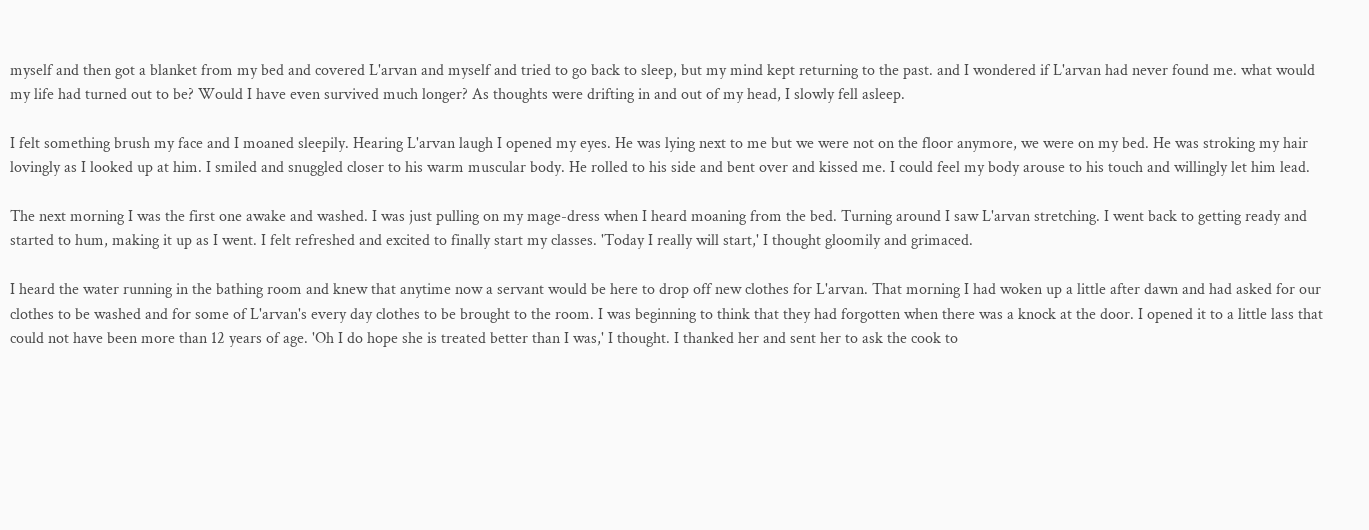myself and then got a blanket from my bed and covered L'arvan and myself and tried to go back to sleep, but my mind kept returning to the past. and I wondered if L'arvan had never found me. what would my life had turned out to be? Would I have even survived much longer? As thoughts were drifting in and out of my head, I slowly fell asleep.

I felt something brush my face and I moaned sleepily. Hearing L'arvan laugh I opened my eyes. He was lying next to me but we were not on the floor anymore, we were on my bed. He was stroking my hair lovingly as I looked up at him. I smiled and snuggled closer to his warm muscular body. He rolled to his side and bent over and kissed me. I could feel my body arouse to his touch and willingly let him lead.

The next morning I was the first one awake and washed. I was just pulling on my mage-dress when I heard moaning from the bed. Turning around I saw L'arvan stretching. I went back to getting ready and started to hum, making it up as I went. I felt refreshed and excited to finally start my classes. 'Today I really will start,' I thought gloomily and grimaced.

I heard the water running in the bathing room and knew that anytime now a servant would be here to drop off new clothes for L'arvan. That morning I had woken up a little after dawn and had asked for our clothes to be washed and for some of L'arvan's every day clothes to be brought to the room. I was beginning to think that they had forgotten when there was a knock at the door. I opened it to a little lass that could not have been more than 12 years of age. 'Oh I do hope she is treated better than I was,' I thought. I thanked her and sent her to ask the cook to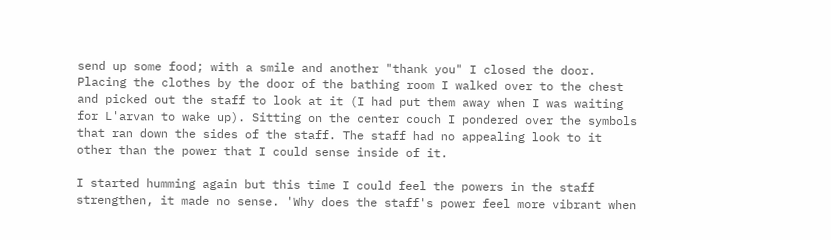send up some food; with a smile and another "thank you" I closed the door. Placing the clothes by the door of the bathing room I walked over to the chest and picked out the staff to look at it (I had put them away when I was waiting for L'arvan to wake up). Sitting on the center couch I pondered over the symbols that ran down the sides of the staff. The staff had no appealing look to it other than the power that I could sense inside of it.

I started humming again but this time I could feel the powers in the staff strengthen, it made no sense. 'Why does the staff's power feel more vibrant when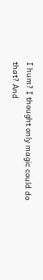I hum? I thought only magic could do that? And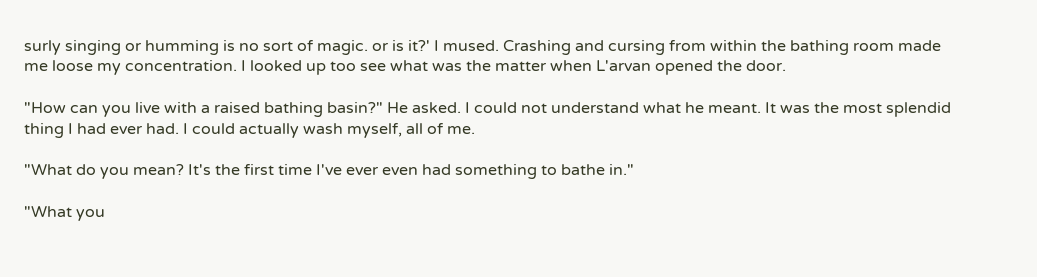surly singing or humming is no sort of magic. or is it?' I mused. Crashing and cursing from within the bathing room made me loose my concentration. I looked up too see what was the matter when L'arvan opened the door.

"How can you live with a raised bathing basin?" He asked. I could not understand what he meant. It was the most splendid thing I had ever had. I could actually wash myself, all of me.

"What do you mean? It's the first time I've ever even had something to bathe in."

"What you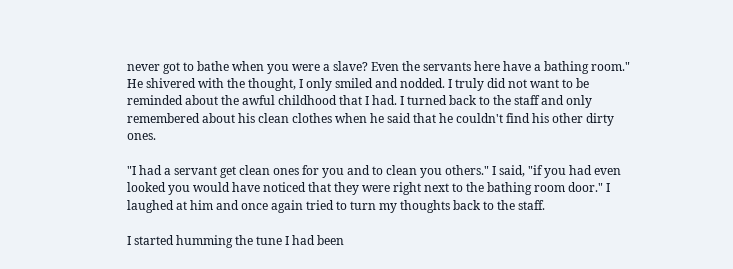never got to bathe when you were a slave? Even the servants here have a bathing room." He shivered with the thought, I only smiled and nodded. I truly did not want to be reminded about the awful childhood that I had. I turned back to the staff and only remembered about his clean clothes when he said that he couldn't find his other dirty ones.

"I had a servant get clean ones for you and to clean you others." I said, "if you had even looked you would have noticed that they were right next to the bathing room door." I laughed at him and once again tried to turn my thoughts back to the staff.

I started humming the tune I had been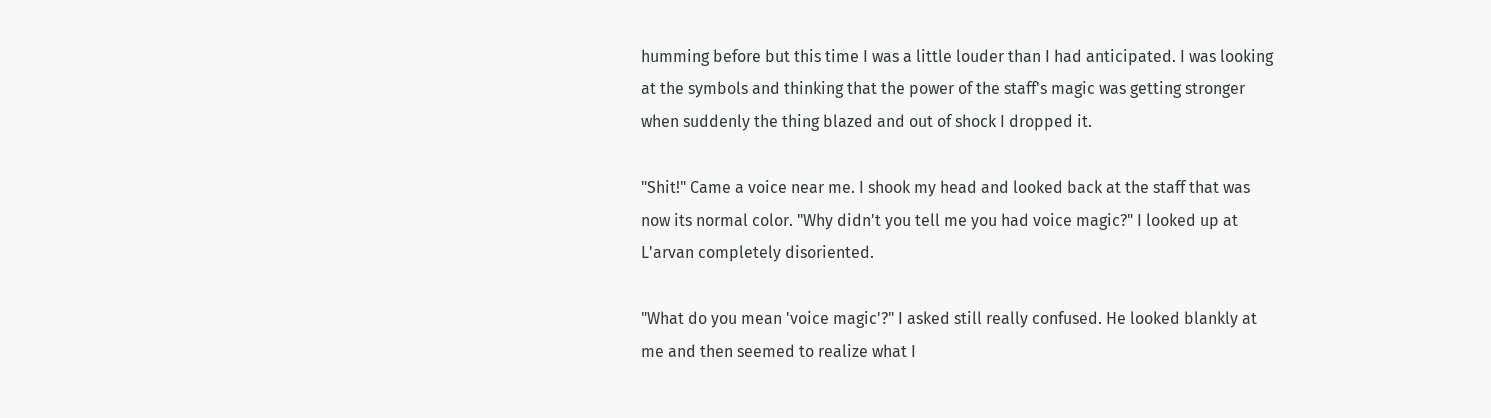humming before but this time I was a little louder than I had anticipated. I was looking at the symbols and thinking that the power of the staff's magic was getting stronger when suddenly the thing blazed and out of shock I dropped it.

"Shit!" Came a voice near me. I shook my head and looked back at the staff that was now its normal color. "Why didn't you tell me you had voice magic?" I looked up at L'arvan completely disoriented.

"What do you mean 'voice magic'?" I asked still really confused. He looked blankly at me and then seemed to realize what I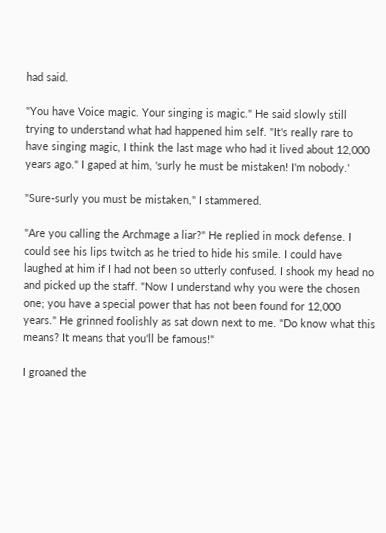had said.

"You have Voice magic. Your singing is magic." He said slowly still trying to understand what had happened him self. "It's really rare to have singing magic, I think the last mage who had it lived about 12,000 years ago." I gaped at him, 'surly he must be mistaken! I'm nobody.'

"Sure-surly you must be mistaken," I stammered.

"Are you calling the Archmage a liar?" He replied in mock defense. I could see his lips twitch as he tried to hide his smile. I could have laughed at him if I had not been so utterly confused. I shook my head no and picked up the staff. "Now I understand why you were the chosen one; you have a special power that has not been found for 12,000 years." He grinned foolishly as sat down next to me. "Do know what this means? It means that you'll be famous!"

I groaned the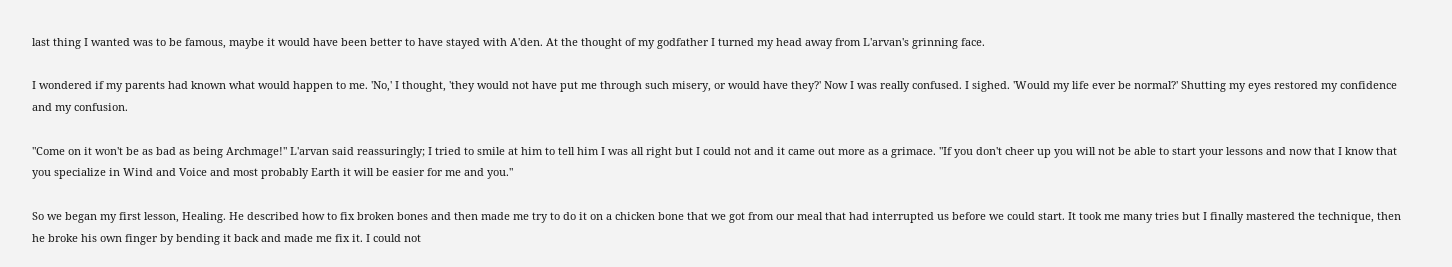last thing I wanted was to be famous, maybe it would have been better to have stayed with A'den. At the thought of my godfather I turned my head away from L'arvan's grinning face.

I wondered if my parents had known what would happen to me. 'No,' I thought, 'they would not have put me through such misery, or would have they?' Now I was really confused. I sighed. 'Would my life ever be normal?' Shutting my eyes restored my confidence and my confusion.

"Come on it won't be as bad as being Archmage!" L'arvan said reassuringly; I tried to smile at him to tell him I was all right but I could not and it came out more as a grimace. "If you don't cheer up you will not be able to start your lessons and now that I know that you specialize in Wind and Voice and most probably Earth it will be easier for me and you."

So we began my first lesson, Healing. He described how to fix broken bones and then made me try to do it on a chicken bone that we got from our meal that had interrupted us before we could start. It took me many tries but I finally mastered the technique, then he broke his own finger by bending it back and made me fix it. I could not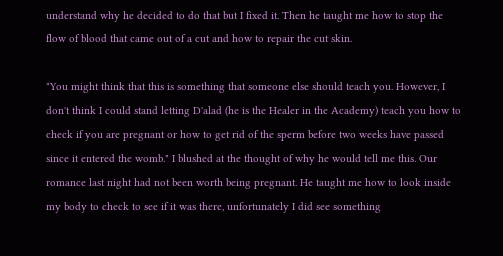understand why he decided to do that but I fixed it. Then he taught me how to stop the flow of blood that came out of a cut and how to repair the cut skin.

"You might think that this is something that someone else should teach you. However, I don't think I could stand letting D'alad (he is the Healer in the Academy) teach you how to check if you are pregnant or how to get rid of the sperm before two weeks have passed since it entered the womb." I blushed at the thought of why he would tell me this. Our romance last night had not been worth being pregnant. He taught me how to look inside my body to check to see if it was there, unfortunately I did see something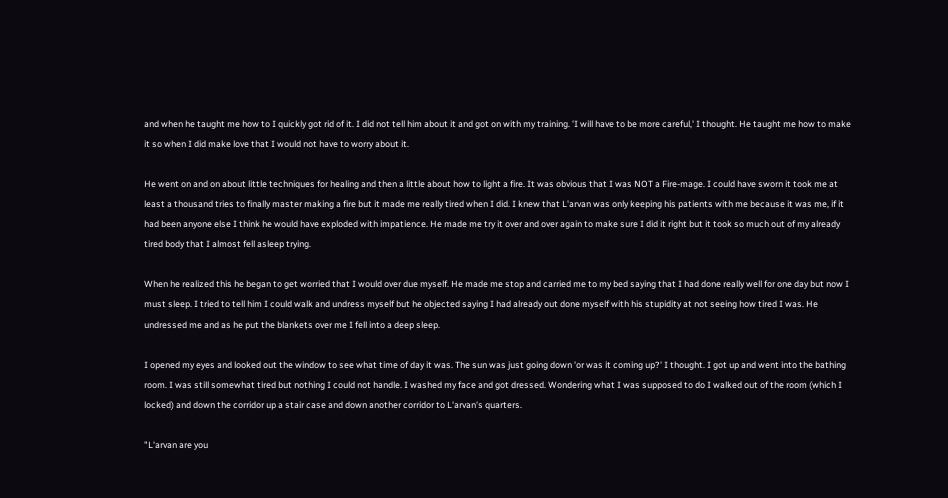and when he taught me how to I quickly got rid of it. I did not tell him about it and got on with my training. 'I will have to be more careful,' I thought. He taught me how to make it so when I did make love that I would not have to worry about it.

He went on and on about little techniques for healing and then a little about how to light a fire. It was obvious that I was NOT a Fire-mage. I could have sworn it took me at least a thousand tries to finally master making a fire but it made me really tired when I did. I knew that L'arvan was only keeping his patients with me because it was me, if it had been anyone else I think he would have exploded with impatience. He made me try it over and over again to make sure I did it right but it took so much out of my already tired body that I almost fell asleep trying.

When he realized this he began to get worried that I would over due myself. He made me stop and carried me to my bed saying that I had done really well for one day but now I must sleep. I tried to tell him I could walk and undress myself but he objected saying I had already out done myself with his stupidity at not seeing how tired I was. He undressed me and as he put the blankets over me I fell into a deep sleep.

I opened my eyes and looked out the window to see what time of day it was. The sun was just going down 'or was it coming up?' I thought. I got up and went into the bathing room. I was still somewhat tired but nothing I could not handle. I washed my face and got dressed. Wondering what I was supposed to do I walked out of the room (which I locked) and down the corridor up a stair case and down another corridor to L'arvan's quarters.

"L'arvan are you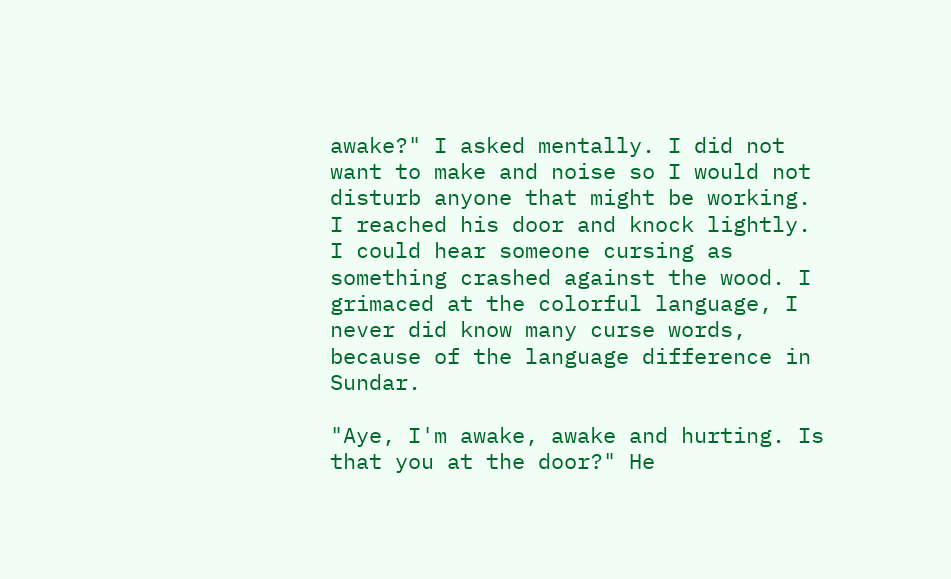awake?" I asked mentally. I did not want to make and noise so I would not disturb anyone that might be working. I reached his door and knock lightly. I could hear someone cursing as something crashed against the wood. I grimaced at the colorful language, I never did know many curse words, because of the language difference in Sundar.

"Aye, I'm awake, awake and hurting. Is that you at the door?" He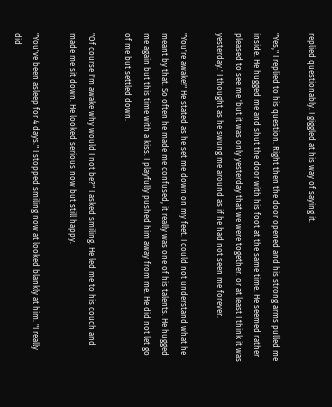replied questionably. I giggled at his way of saying it.

"Yes," I replied to his question. Right then the door opened and his strong arms pulled me inside. He hugged me and shut the door with his foot at the same time. He seemed rather pleased to see me 'but it was only yesterday that we were together. or at least I think it was yesterday.' I thought as he swung me around as if he had not seen me forever.

"You're awake!" He stated as he set me down on my feet. I could not understand what he meant by that. So often he made me confused, it really was one of his talents. He hugged me again but this time with a kiss. I playfully pushed him away from me. He did not let go of me but settled down.

"Of course I'm awake why would I not be?" I asked smiling. He led me to his couch and made me sit down. He looked serious now but still happy.

"You've been asleep for 4 days." I stopped smiling now at looked blankly at him. "I really did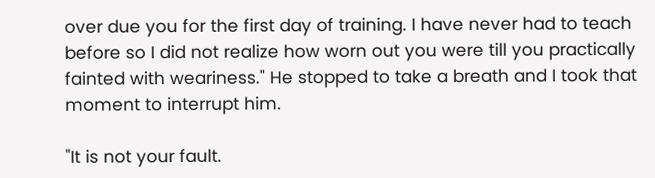over due you for the first day of training. I have never had to teach before so I did not realize how worn out you were till you practically fainted with weariness." He stopped to take a breath and I took that moment to interrupt him.

"It is not your fault.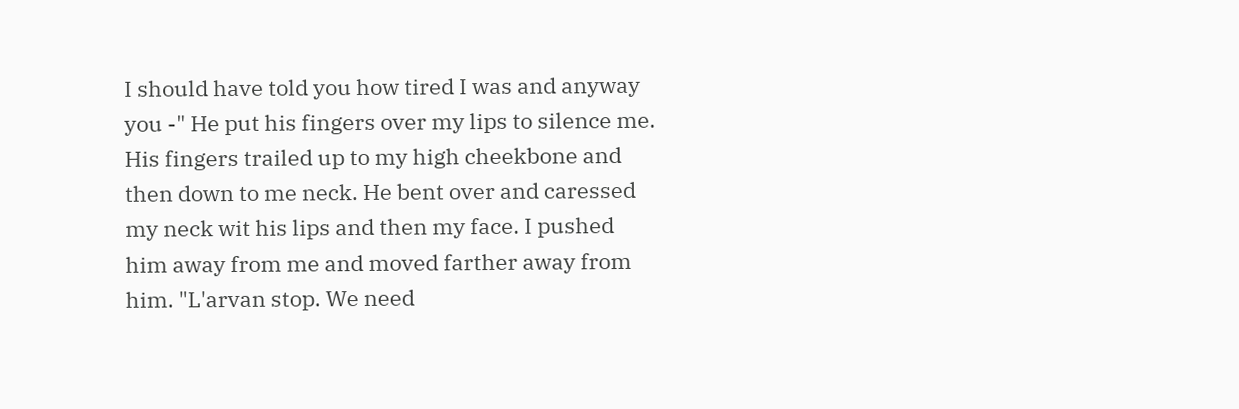I should have told you how tired I was and anyway you -" He put his fingers over my lips to silence me. His fingers trailed up to my high cheekbone and then down to me neck. He bent over and caressed my neck wit his lips and then my face. I pushed him away from me and moved farther away from him. "L'arvan stop. We need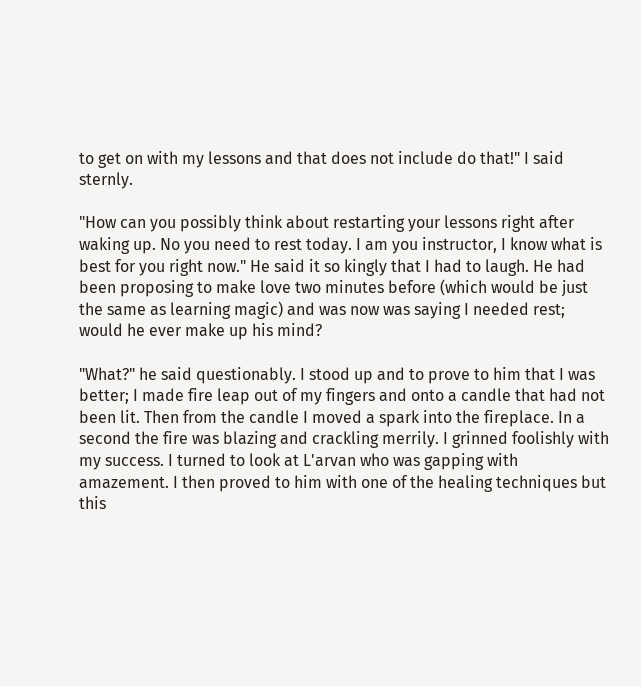to get on with my lessons and that does not include do that!" I said sternly.

"How can you possibly think about restarting your lessons right after waking up. No you need to rest today. I am you instructor, I know what is best for you right now." He said it so kingly that I had to laugh. He had been proposing to make love two minutes before (which would be just the same as learning magic) and was now was saying I needed rest; would he ever make up his mind?

"What?" he said questionably. I stood up and to prove to him that I was better; I made fire leap out of my fingers and onto a candle that had not been lit. Then from the candle I moved a spark into the fireplace. In a second the fire was blazing and crackling merrily. I grinned foolishly with my success. I turned to look at L'arvan who was gapping with amazement. I then proved to him with one of the healing techniques but this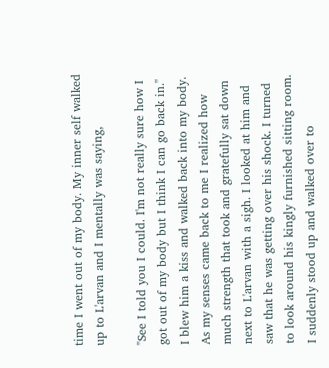time I went out of my body. My inner self walked up to L'arvan and I mentally was saying,

"See I told you I could. I'm not really sure how I got out of my body but I think I can go back in." I blew him a kiss and walked back into my body. As my senses came back to me I realized how much strength that took and gratefully sat down next to L'arvan with a sigh. I looked at him and saw that he was getting over his shock. I turned to look around his kingly furnished sitting room. I suddenly stood up and walked over to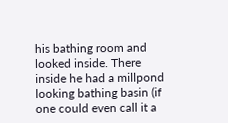his bathing room and looked inside. There inside he had a millpond looking bathing basin (if one could even call it a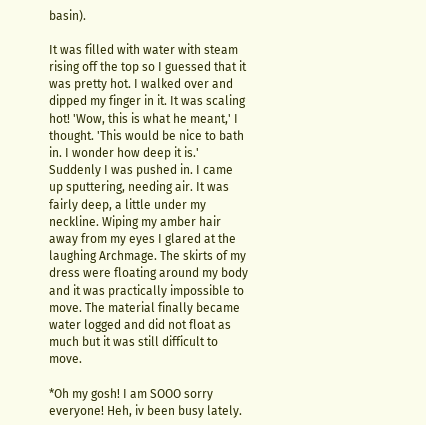basin).

It was filled with water with steam rising off the top so I guessed that it was pretty hot. I walked over and dipped my finger in it. It was scaling hot! 'Wow, this is what he meant,' I thought. 'This would be nice to bath in. I wonder how deep it is.' Suddenly I was pushed in. I came up sputtering, needing air. It was fairly deep, a little under my neckline. Wiping my amber hair away from my eyes I glared at the laughing Archmage. The skirts of my dress were floating around my body and it was practically impossible to move. The material finally became water logged and did not float as much but it was still difficult to move.

*Oh my gosh! I am SOOO sorry everyone! Heh, iv been busy lately.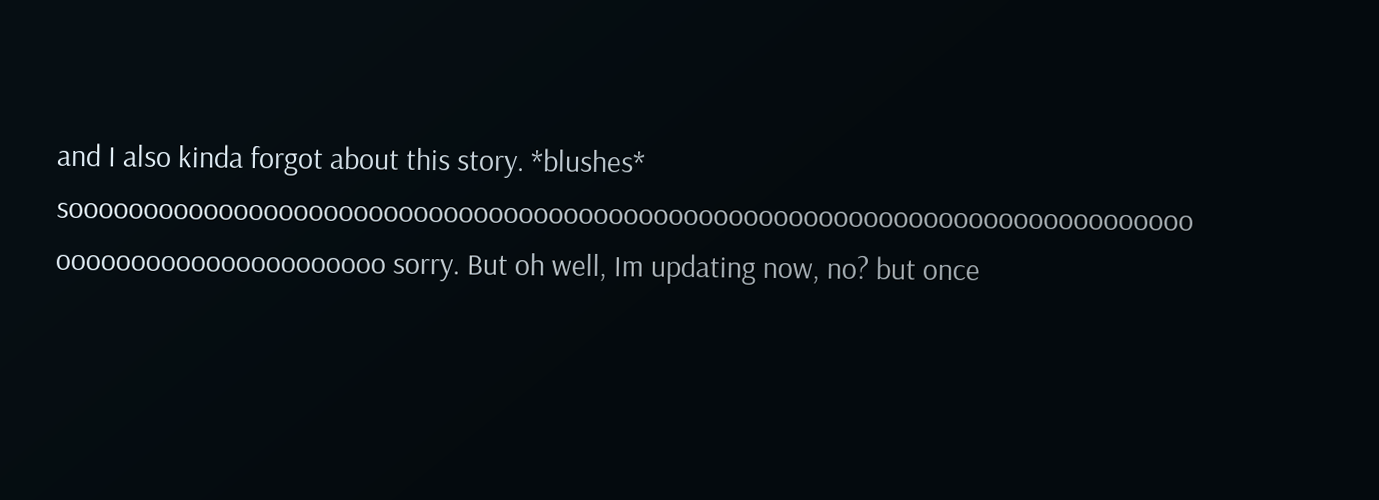and I also kinda forgot about this story. *blushes* sooooooooooooooooooooooooooooooooooooooooooooooooooooooooooooooooooooooooooo oooooooooooooooooooooo sorry. But oh well, Im updating now, no? but once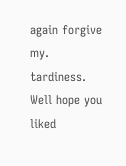again forgive my. tardiness. Well hope you liked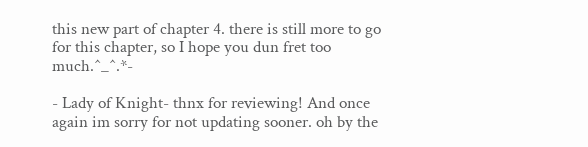this new part of chapter 4. there is still more to go for this chapter, so I hope you dun fret too much.^_^.*-

- Lady of Knight- thnx for reviewing! And once again im sorry for not updating sooner. oh by the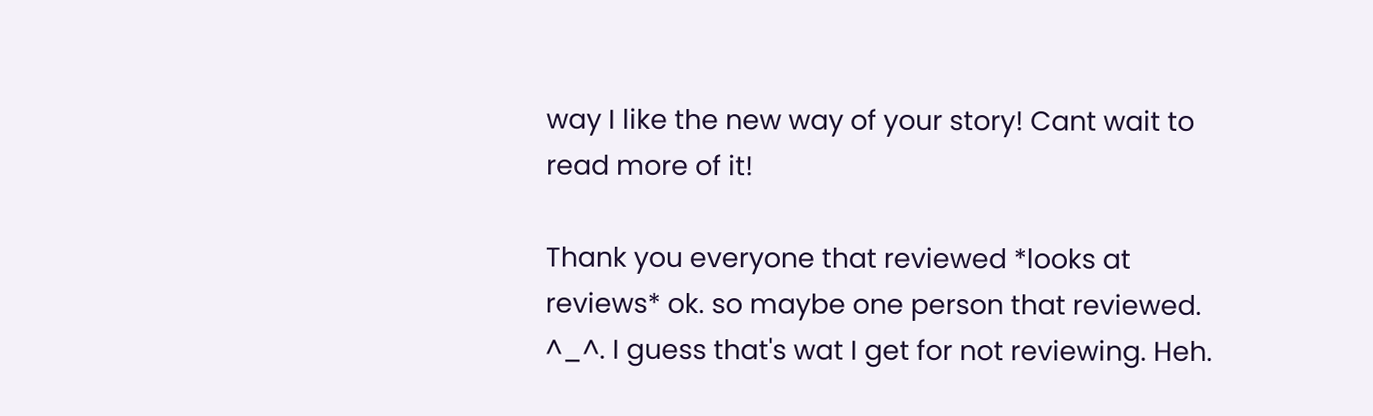way I like the new way of your story! Cant wait to read more of it!

Thank you everyone that reviewed *looks at reviews* ok. so maybe one person that reviewed. ^_^. I guess that's wat I get for not reviewing. Heh.